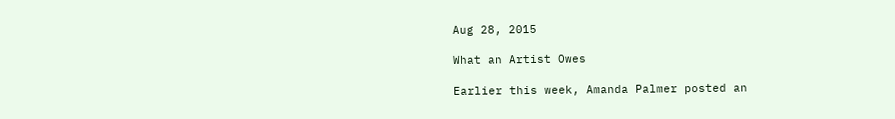Aug 28, 2015

What an Artist Owes

Earlier this week, Amanda Palmer posted an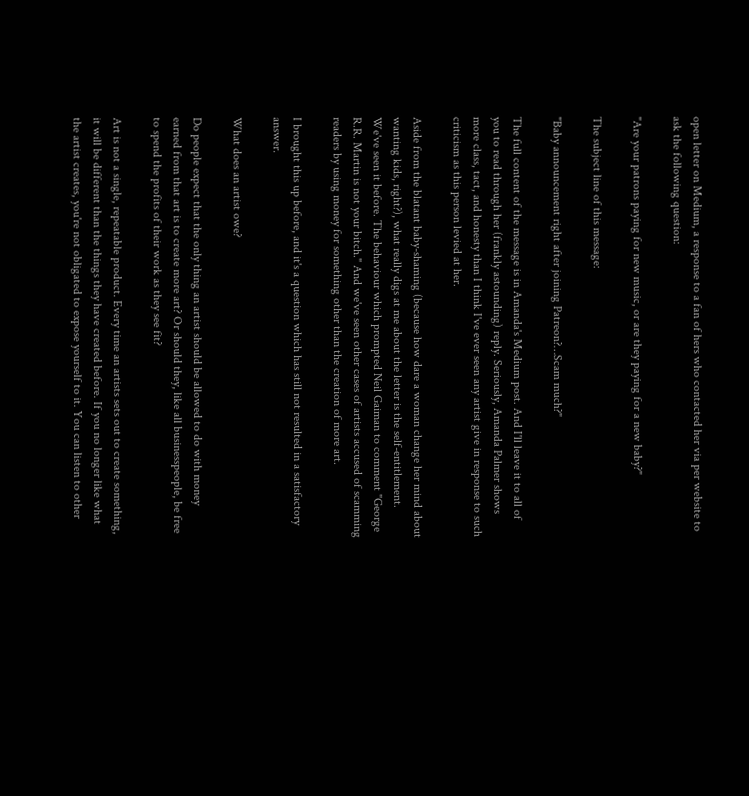open letter on Medium, a response to a fan of hers who contacted her via per website to ask the following question:

"Are your patrons paying for new music, or are they paying for a new baby?"

The subject line of this message:

"Baby announcement right after joining Patreon?…Scam much?"

The full content of the message is in Amanda's Medium post. And I'll leave it to all of you to read through her (frankly astounding) reply. Seriously, Amanda Palmer shows more class, tact, and honesty than I think I've ever seen any artist give in response to such criticism as this person levied at her.

Aside from the blatant baby-shaming (because how dare a woman change her mind about wanting kids, right?), what really digs at me about the letter is the self-entitlement. We've seen it before. The behaviour which prompted Neil Gaiman to comment "George R.R. Martin is not your bitch." And we've seen other cases of artists accused of scamming readers by using money for something other than the creation of more art.

I brought this up before, and it's a question which has still not resulted in a satisfactory answer.

What does an artist owe?

Do people expect that the only thing an artist should be allowed to do with money earned from that art is to create more art? Or should they, like all businesspeople, be free to spend the profits of their work as they see fit?

Art is not a single, repeatable product. Every time an artists sets out to create something, it will be different than the things they have created before. If you no longer like what the artist creates, you're not obligated to expose yourself to it. You can listen to other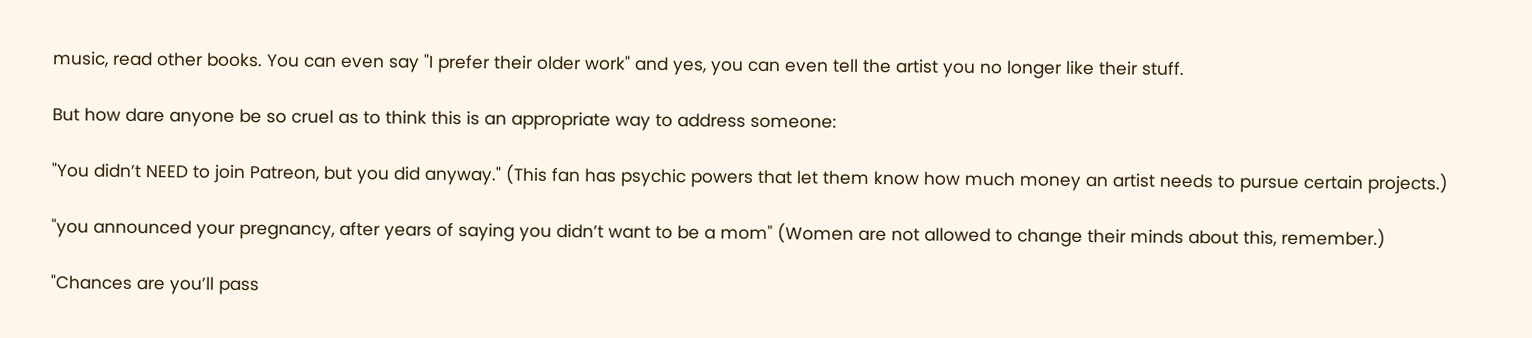music, read other books. You can even say "I prefer their older work" and yes, you can even tell the artist you no longer like their stuff.

But how dare anyone be so cruel as to think this is an appropriate way to address someone:

"You didn’t NEED to join Patreon, but you did anyway." (This fan has psychic powers that let them know how much money an artist needs to pursue certain projects.)

"you announced your pregnancy, after years of saying you didn’t want to be a mom" (Women are not allowed to change their minds about this, remember.)

"Chances are you’ll pass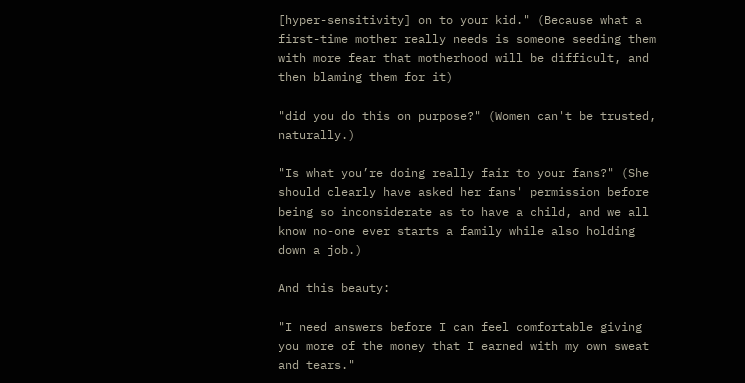[hyper-sensitivity] on to your kid." (Because what a first-time mother really needs is someone seeding them with more fear that motherhood will be difficult, and then blaming them for it)

"did you do this on purpose?" (Women can't be trusted, naturally.)

"Is what you’re doing really fair to your fans?" (She should clearly have asked her fans' permission before being so inconsiderate as to have a child, and we all know no-one ever starts a family while also holding down a job.)

And this beauty:

"I need answers before I can feel comfortable giving you more of the money that I earned with my own sweat and tears."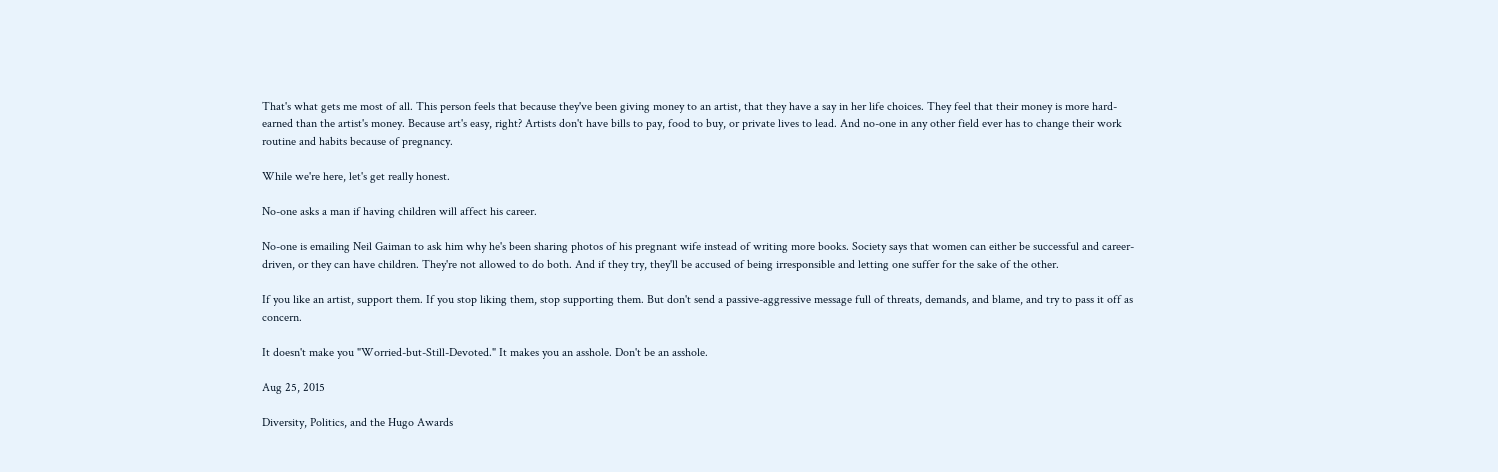That's what gets me most of all. This person feels that because they've been giving money to an artist, that they have a say in her life choices. They feel that their money is more hard-earned than the artist's money. Because art's easy, right? Artists don't have bills to pay, food to buy, or private lives to lead. And no-one in any other field ever has to change their work routine and habits because of pregnancy.

While we're here, let's get really honest.

No-one asks a man if having children will affect his career.

No-one is emailing Neil Gaiman to ask him why he's been sharing photos of his pregnant wife instead of writing more books. Society says that women can either be successful and career-driven, or they can have children. They're not allowed to do both. And if they try, they'll be accused of being irresponsible and letting one suffer for the sake of the other.

If you like an artist, support them. If you stop liking them, stop supporting them. But don't send a passive-aggressive message full of threats, demands, and blame, and try to pass it off as concern.

It doesn't make you "Worried-but-Still-Devoted." It makes you an asshole. Don't be an asshole.

Aug 25, 2015

Diversity, Politics, and the Hugo Awards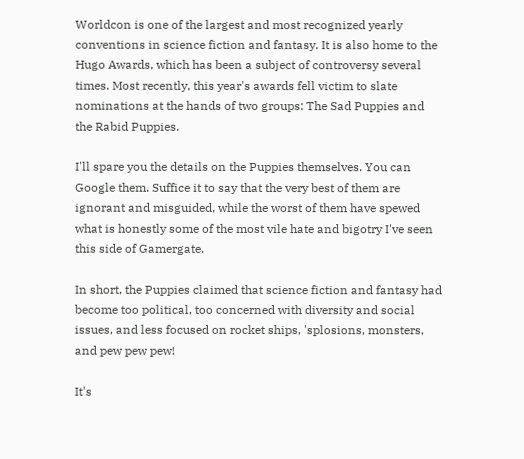Worldcon is one of the largest and most recognized yearly conventions in science fiction and fantasy. It is also home to the Hugo Awards, which has been a subject of controversy several times. Most recently, this year's awards fell victim to slate nominations at the hands of two groups: The Sad Puppies and the Rabid Puppies.

I'll spare you the details on the Puppies themselves. You can Google them. Suffice it to say that the very best of them are ignorant and misguided, while the worst of them have spewed what is honestly some of the most vile hate and bigotry I've seen this side of Gamergate.

In short, the Puppies claimed that science fiction and fantasy had become too political, too concerned with diversity and social issues, and less focused on rocket ships, 'splosions, monsters, and pew pew pew!

It's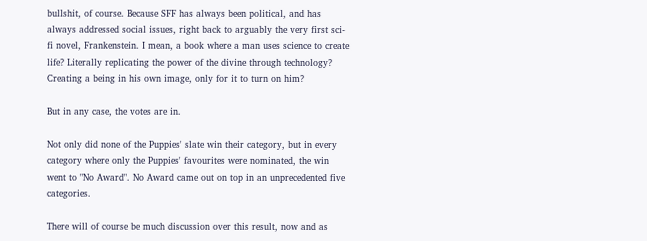bullshit, of course. Because SFF has always been political, and has always addressed social issues, right back to arguably the very first sci-fi novel, Frankenstein. I mean, a book where a man uses science to create life? Literally replicating the power of the divine through technology? Creating a being in his own image, only for it to turn on him?

But in any case, the votes are in.

Not only did none of the Puppies' slate win their category, but in every category where only the Puppies' favourites were nominated, the win went to "No Award". No Award came out on top in an unprecedented five categories.

There will of course be much discussion over this result, now and as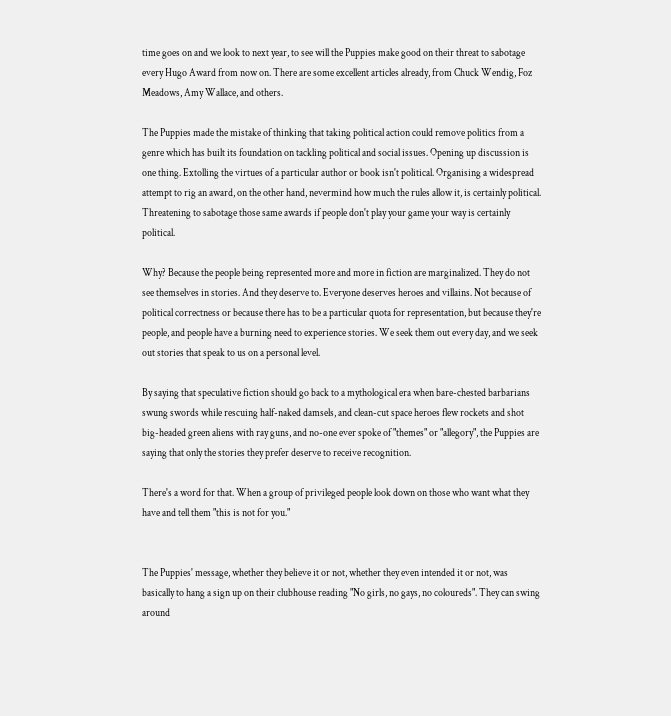time goes on and we look to next year, to see will the Puppies make good on their threat to sabotage every Hugo Award from now on. There are some excellent articles already, from Chuck Wendig, Foz Meadows, Amy Wallace, and others.

The Puppies made the mistake of thinking that taking political action could remove politics from a genre which has built its foundation on tackling political and social issues. Opening up discussion is one thing. Extolling the virtues of a particular author or book isn't political. Organising a widespread attempt to rig an award, on the other hand, nevermind how much the rules allow it, is certainly political. Threatening to sabotage those same awards if people don't play your game your way is certainly political.

Why? Because the people being represented more and more in fiction are marginalized. They do not see themselves in stories. And they deserve to. Everyone deserves heroes and villains. Not because of political correctness or because there has to be a particular quota for representation, but because they're people, and people have a burning need to experience stories. We seek them out every day, and we seek out stories that speak to us on a personal level.

By saying that speculative fiction should go back to a mythological era when bare-chested barbarians swung swords while rescuing half-naked damsels, and clean-cut space heroes flew rockets and shot big-headed green aliens with ray guns, and no-one ever spoke of "themes" or "allegory", the Puppies are saying that only the stories they prefer deserve to receive recognition.

There's a word for that. When a group of privileged people look down on those who want what they have and tell them "this is not for you."


The Puppies' message, whether they believe it or not, whether they even intended it or not, was basically to hang a sign up on their clubhouse reading "No girls, no gays, no coloureds". They can swing around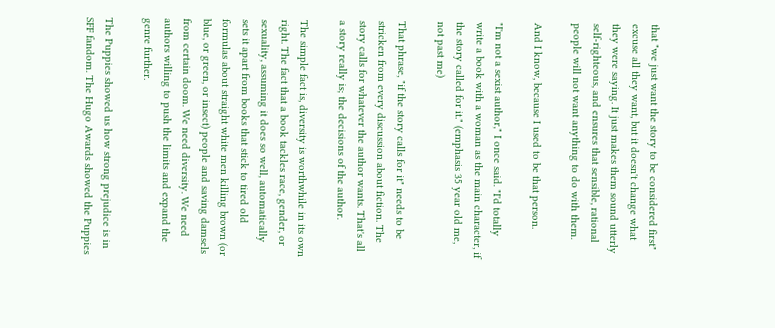that "we just want the story to be considered first" excuse all they want, but it doesn't change what they were saying. It just makes them sound utterly self-righteous, and ensures that sensible, rational people will not want anything to do with them.

And I know, because I used to be that person.

"I'm not a sexist author," I once said. "I'd totally write a book with a woman as the main character, if the story called for it." (emphasis 35 year old me, not past me)

That phrase, "if the story calls for it" needs to be stricken from every discussion about fiction. The story calls for whatever the author wants. That's all a story really is; the decisions of the author.

The simple fact is, diversity is worthwhile in its own right. The fact that a book tackles race, gender, or sexuality, assuming it does so well, automatically sets it apart from books that stick to tired old formulas about straight white men killing brown (or blue, or green, or insect) people and saving damsels from certain doom. We need diversity. We need authors willing to push the limits and expand the genre further.

The Puppies showed us how strong prejudice is in SFF fandom. The Hugo Awards showed the Puppies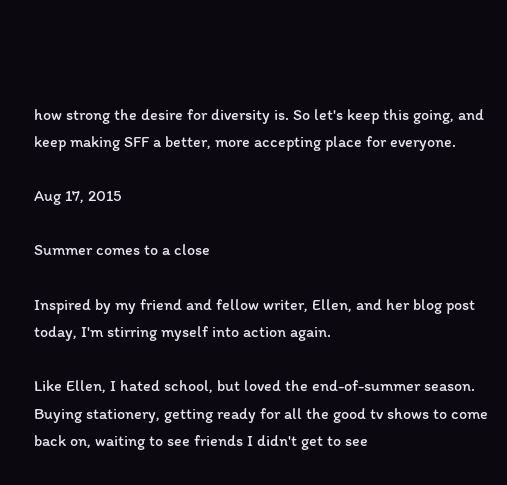how strong the desire for diversity is. So let's keep this going, and keep making SFF a better, more accepting place for everyone.

Aug 17, 2015

Summer comes to a close

Inspired by my friend and fellow writer, Ellen, and her blog post today, I'm stirring myself into action again.

Like Ellen, I hated school, but loved the end-of-summer season. Buying stationery, getting ready for all the good tv shows to come back on, waiting to see friends I didn't get to see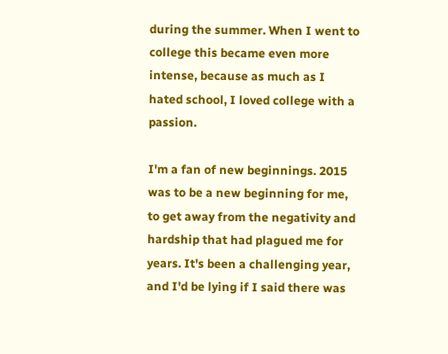during the summer. When I went to college this became even more intense, because as much as I hated school, I loved college with a passion.

I'm a fan of new beginnings. 2015 was to be a new beginning for me, to get away from the negativity and hardship that had plagued me for years. It's been a challenging year, and I'd be lying if I said there was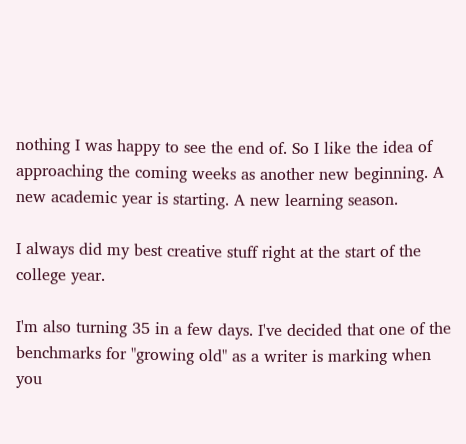nothing I was happy to see the end of. So I like the idea of approaching the coming weeks as another new beginning. A new academic year is starting. A new learning season.

I always did my best creative stuff right at the start of the college year.

I'm also turning 35 in a few days. I've decided that one of the benchmarks for "growing old" as a writer is marking when you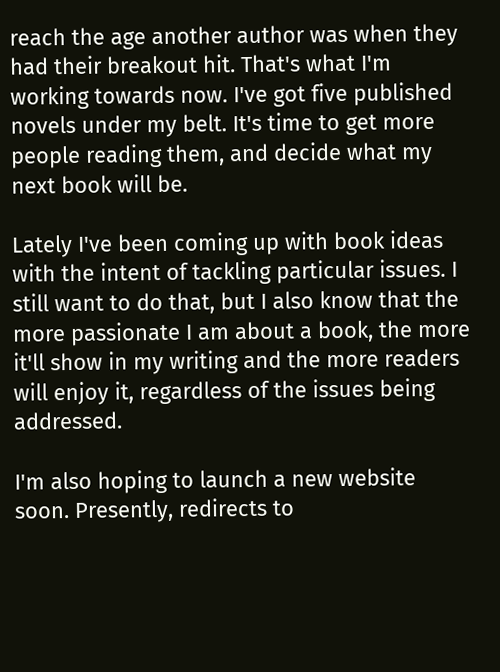reach the age another author was when they had their breakout hit. That's what I'm working towards now. I've got five published novels under my belt. It's time to get more people reading them, and decide what my next book will be.

Lately I've been coming up with book ideas with the intent of tackling particular issues. I still want to do that, but I also know that the more passionate I am about a book, the more it'll show in my writing and the more readers will enjoy it, regardless of the issues being addressed.

I'm also hoping to launch a new website soon. Presently, redirects to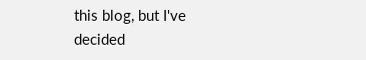this blog, but I've decided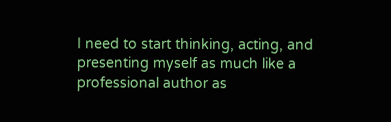I need to start thinking, acting, and presenting myself as much like a professional author as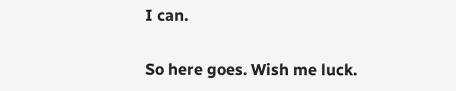I can.

So here goes. Wish me luck.